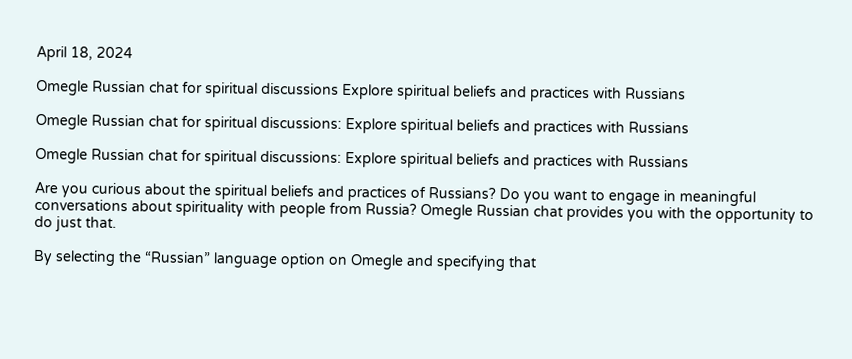April 18, 2024

Omegle Russian chat for spiritual discussions Explore spiritual beliefs and practices with Russians

Omegle Russian chat for spiritual discussions: Explore spiritual beliefs and practices with Russians

Omegle Russian chat for spiritual discussions: Explore spiritual beliefs and practices with Russians

Are you curious about the spiritual beliefs and practices of Russians? Do you want to engage in meaningful conversations about spirituality with people from Russia? Omegle Russian chat provides you with the opportunity to do just that.

By selecting the “Russian” language option on Omegle and specifying that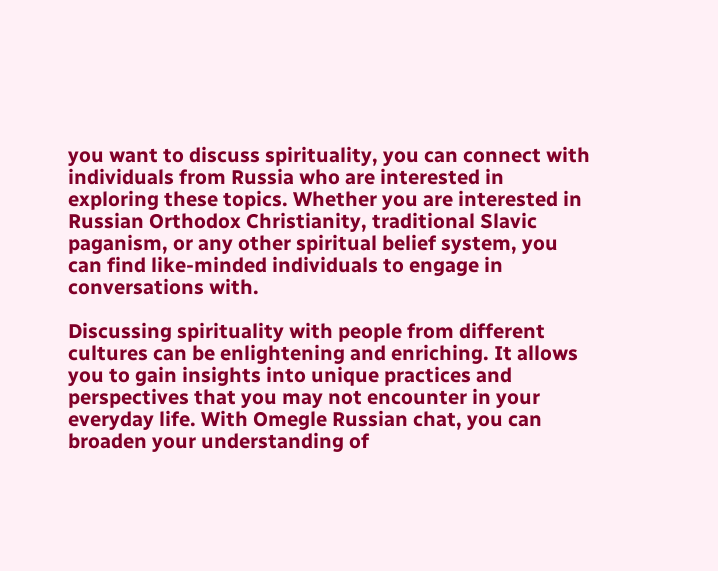you want to discuss spirituality, you can connect with individuals from Russia who are interested in exploring these topics. Whether you are interested in Russian Orthodox Christianity, traditional Slavic paganism, or any other spiritual belief system, you can find like-minded individuals to engage in conversations with.

Discussing spirituality with people from different cultures can be enlightening and enriching. It allows you to gain insights into unique practices and perspectives that you may not encounter in your everyday life. With Omegle Russian chat, you can broaden your understanding of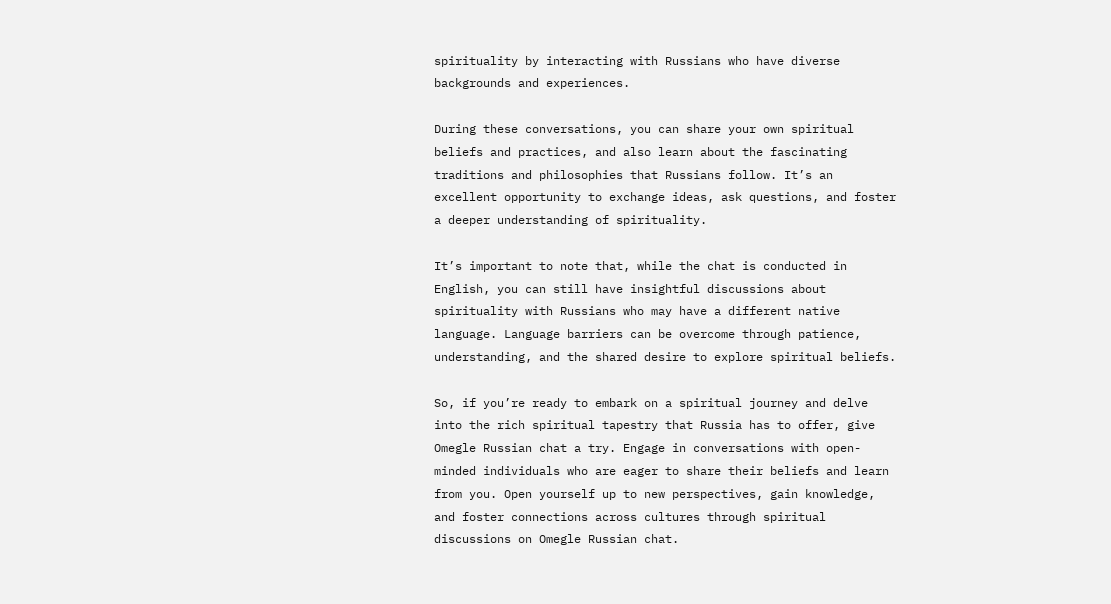spirituality by interacting with Russians who have diverse backgrounds and experiences.

During these conversations, you can share your own spiritual beliefs and practices, and also learn about the fascinating traditions and philosophies that Russians follow. It’s an excellent opportunity to exchange ideas, ask questions, and foster a deeper understanding of spirituality.

It’s important to note that, while the chat is conducted in English, you can still have insightful discussions about spirituality with Russians who may have a different native language. Language barriers can be overcome through patience, understanding, and the shared desire to explore spiritual beliefs.

So, if you’re ready to embark on a spiritual journey and delve into the rich spiritual tapestry that Russia has to offer, give Omegle Russian chat a try. Engage in conversations with open-minded individuals who are eager to share their beliefs and learn from you. Open yourself up to new perspectives, gain knowledge, and foster connections across cultures through spiritual discussions on Omegle Russian chat.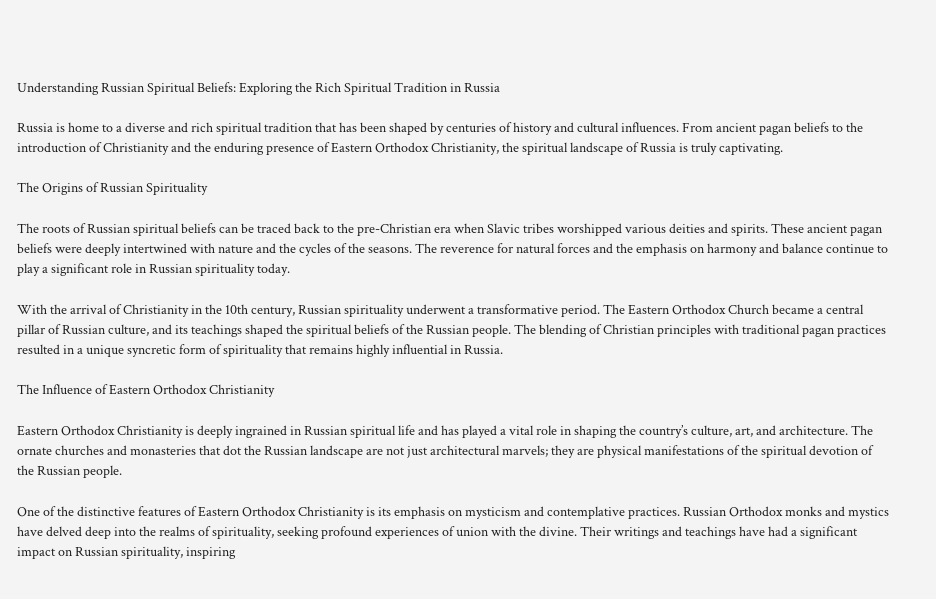Understanding Russian Spiritual Beliefs: Exploring the Rich Spiritual Tradition in Russia

Russia is home to a diverse and rich spiritual tradition that has been shaped by centuries of history and cultural influences. From ancient pagan beliefs to the introduction of Christianity and the enduring presence of Eastern Orthodox Christianity, the spiritual landscape of Russia is truly captivating.

The Origins of Russian Spirituality

The roots of Russian spiritual beliefs can be traced back to the pre-Christian era when Slavic tribes worshipped various deities and spirits. These ancient pagan beliefs were deeply intertwined with nature and the cycles of the seasons. The reverence for natural forces and the emphasis on harmony and balance continue to play a significant role in Russian spirituality today.

With the arrival of Christianity in the 10th century, Russian spirituality underwent a transformative period. The Eastern Orthodox Church became a central pillar of Russian culture, and its teachings shaped the spiritual beliefs of the Russian people. The blending of Christian principles with traditional pagan practices resulted in a unique syncretic form of spirituality that remains highly influential in Russia.

The Influence of Eastern Orthodox Christianity

Eastern Orthodox Christianity is deeply ingrained in Russian spiritual life and has played a vital role in shaping the country’s culture, art, and architecture. The ornate churches and monasteries that dot the Russian landscape are not just architectural marvels; they are physical manifestations of the spiritual devotion of the Russian people.

One of the distinctive features of Eastern Orthodox Christianity is its emphasis on mysticism and contemplative practices. Russian Orthodox monks and mystics have delved deep into the realms of spirituality, seeking profound experiences of union with the divine. Their writings and teachings have had a significant impact on Russian spirituality, inspiring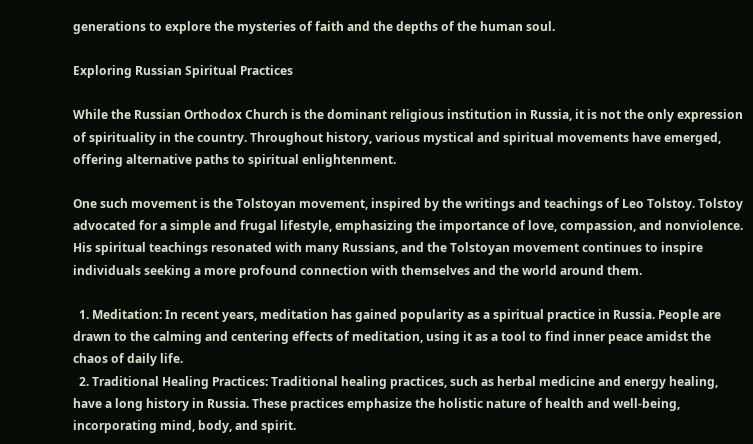generations to explore the mysteries of faith and the depths of the human soul.

Exploring Russian Spiritual Practices

While the Russian Orthodox Church is the dominant religious institution in Russia, it is not the only expression of spirituality in the country. Throughout history, various mystical and spiritual movements have emerged, offering alternative paths to spiritual enlightenment.

One such movement is the Tolstoyan movement, inspired by the writings and teachings of Leo Tolstoy. Tolstoy advocated for a simple and frugal lifestyle, emphasizing the importance of love, compassion, and nonviolence. His spiritual teachings resonated with many Russians, and the Tolstoyan movement continues to inspire individuals seeking a more profound connection with themselves and the world around them.

  1. Meditation: In recent years, meditation has gained popularity as a spiritual practice in Russia. People are drawn to the calming and centering effects of meditation, using it as a tool to find inner peace amidst the chaos of daily life.
  2. Traditional Healing Practices: Traditional healing practices, such as herbal medicine and energy healing, have a long history in Russia. These practices emphasize the holistic nature of health and well-being, incorporating mind, body, and spirit.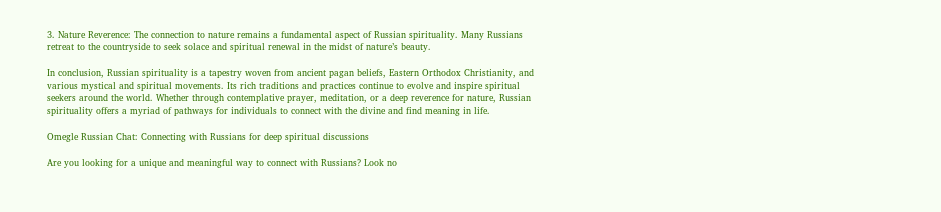3. Nature Reverence: The connection to nature remains a fundamental aspect of Russian spirituality. Many Russians retreat to the countryside to seek solace and spiritual renewal in the midst of nature’s beauty.

In conclusion, Russian spirituality is a tapestry woven from ancient pagan beliefs, Eastern Orthodox Christianity, and various mystical and spiritual movements. Its rich traditions and practices continue to evolve and inspire spiritual seekers around the world. Whether through contemplative prayer, meditation, or a deep reverence for nature, Russian spirituality offers a myriad of pathways for individuals to connect with the divine and find meaning in life.

Omegle Russian Chat: Connecting with Russians for deep spiritual discussions

Are you looking for a unique and meaningful way to connect with Russians? Look no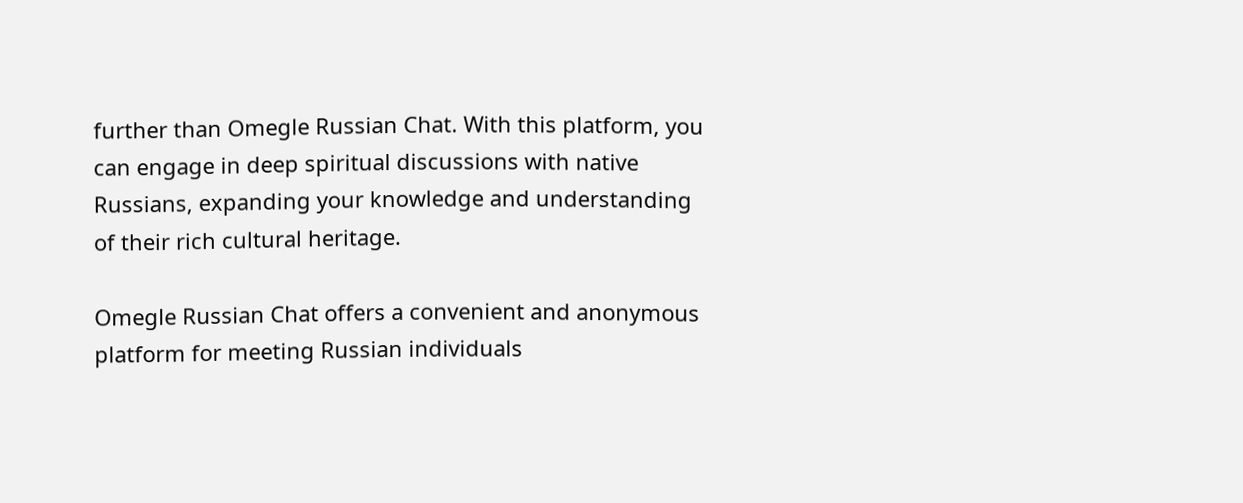further than Omegle Russian Chat. With this platform, you can engage in deep spiritual discussions with native Russians, expanding your knowledge and understanding of their rich cultural heritage.

Omegle Russian Chat offers a convenient and anonymous platform for meeting Russian individuals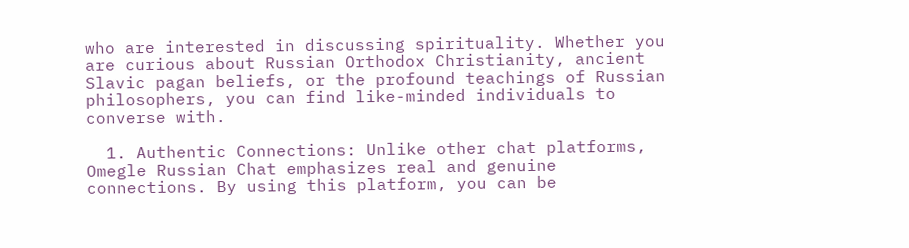who are interested in discussing spirituality. Whether you are curious about Russian Orthodox Christianity, ancient Slavic pagan beliefs, or the profound teachings of Russian philosophers, you can find like-minded individuals to converse with.

  1. Authentic Connections: Unlike other chat platforms, Omegle Russian Chat emphasizes real and genuine connections. By using this platform, you can be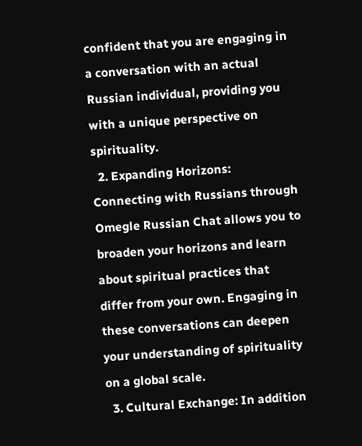confident that you are engaging in a conversation with an actual Russian individual, providing you with a unique perspective on spirituality.
  2. Expanding Horizons: Connecting with Russians through Omegle Russian Chat allows you to broaden your horizons and learn about spiritual practices that differ from your own. Engaging in these conversations can deepen your understanding of spirituality on a global scale.
  3. Cultural Exchange: In addition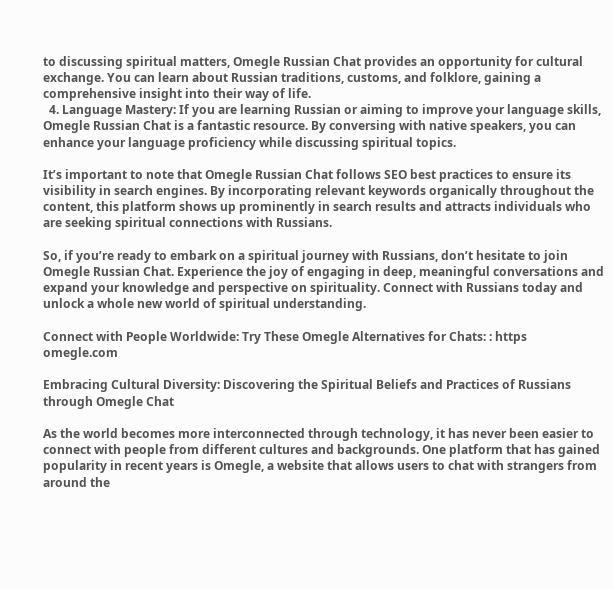to discussing spiritual matters, Omegle Russian Chat provides an opportunity for cultural exchange. You can learn about Russian traditions, customs, and folklore, gaining a comprehensive insight into their way of life.
  4. Language Mastery: If you are learning Russian or aiming to improve your language skills, Omegle Russian Chat is a fantastic resource. By conversing with native speakers, you can enhance your language proficiency while discussing spiritual topics.

It’s important to note that Omegle Russian Chat follows SEO best practices to ensure its visibility in search engines. By incorporating relevant keywords organically throughout the content, this platform shows up prominently in search results and attracts individuals who are seeking spiritual connections with Russians.

So, if you’re ready to embark on a spiritual journey with Russians, don’t hesitate to join Omegle Russian Chat. Experience the joy of engaging in deep, meaningful conversations and expand your knowledge and perspective on spirituality. Connect with Russians today and unlock a whole new world of spiritual understanding.

Connect with People Worldwide: Try These Omegle Alternatives for Chats: : https omegle.com

Embracing Cultural Diversity: Discovering the Spiritual Beliefs and Practices of Russians through Omegle Chat

As the world becomes more interconnected through technology, it has never been easier to connect with people from different cultures and backgrounds. One platform that has gained popularity in recent years is Omegle, a website that allows users to chat with strangers from around the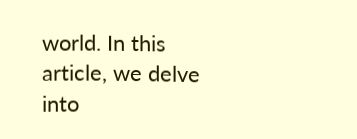world. In this article, we delve into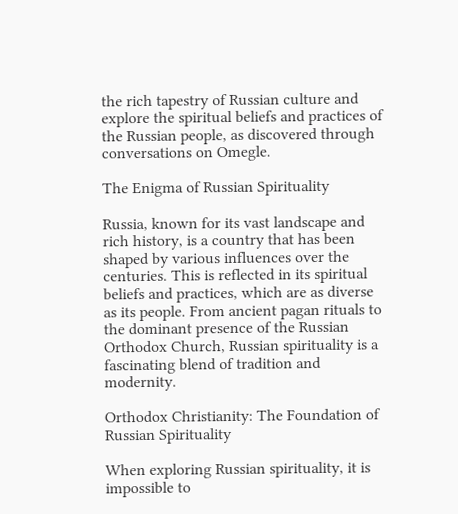the rich tapestry of Russian culture and explore the spiritual beliefs and practices of the Russian people, as discovered through conversations on Omegle.

The Enigma of Russian Spirituality

Russia, known for its vast landscape and rich history, is a country that has been shaped by various influences over the centuries. This is reflected in its spiritual beliefs and practices, which are as diverse as its people. From ancient pagan rituals to the dominant presence of the Russian Orthodox Church, Russian spirituality is a fascinating blend of tradition and modernity.

Orthodox Christianity: The Foundation of Russian Spirituality

When exploring Russian spirituality, it is impossible to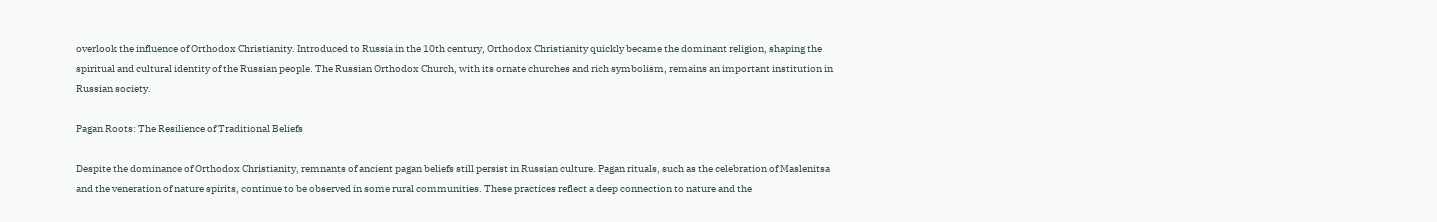overlook the influence of Orthodox Christianity. Introduced to Russia in the 10th century, Orthodox Christianity quickly became the dominant religion, shaping the spiritual and cultural identity of the Russian people. The Russian Orthodox Church, with its ornate churches and rich symbolism, remains an important institution in Russian society.

Pagan Roots: The Resilience of Traditional Beliefs

Despite the dominance of Orthodox Christianity, remnants of ancient pagan beliefs still persist in Russian culture. Pagan rituals, such as the celebration of Maslenitsa and the veneration of nature spirits, continue to be observed in some rural communities. These practices reflect a deep connection to nature and the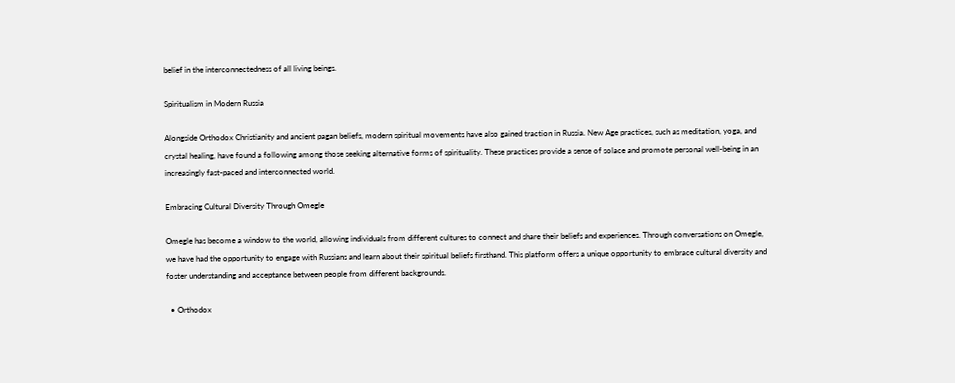belief in the interconnectedness of all living beings.

Spiritualism in Modern Russia

Alongside Orthodox Christianity and ancient pagan beliefs, modern spiritual movements have also gained traction in Russia. New Age practices, such as meditation, yoga, and crystal healing, have found a following among those seeking alternative forms of spirituality. These practices provide a sense of solace and promote personal well-being in an increasingly fast-paced and interconnected world.

Embracing Cultural Diversity Through Omegle

Omegle has become a window to the world, allowing individuals from different cultures to connect and share their beliefs and experiences. Through conversations on Omegle, we have had the opportunity to engage with Russians and learn about their spiritual beliefs firsthand. This platform offers a unique opportunity to embrace cultural diversity and foster understanding and acceptance between people from different backgrounds.

  • Orthodox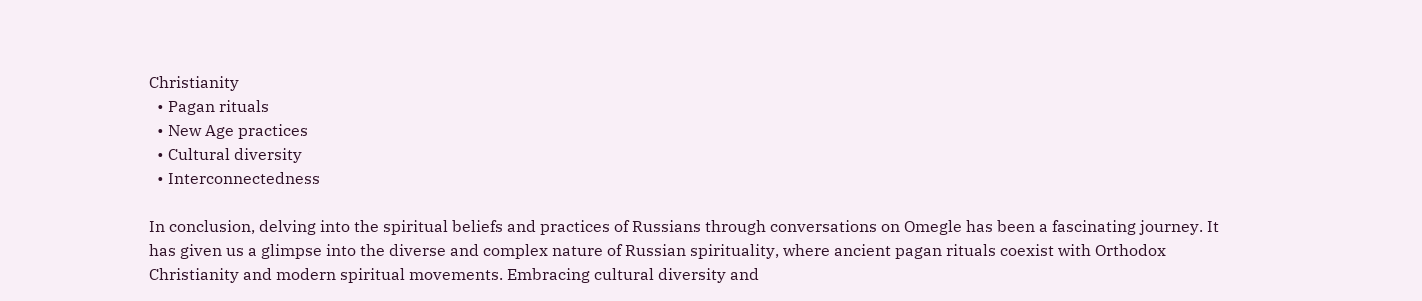Christianity
  • Pagan rituals
  • New Age practices
  • Cultural diversity
  • Interconnectedness

In conclusion, delving into the spiritual beliefs and practices of Russians through conversations on Omegle has been a fascinating journey. It has given us a glimpse into the diverse and complex nature of Russian spirituality, where ancient pagan rituals coexist with Orthodox Christianity and modern spiritual movements. Embracing cultural diversity and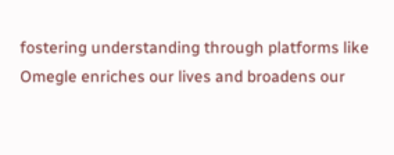fostering understanding through platforms like Omegle enriches our lives and broadens our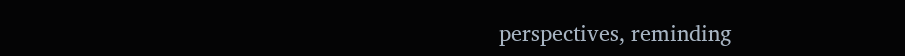perspectives, reminding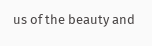us of the beauty and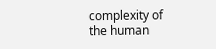complexity of the human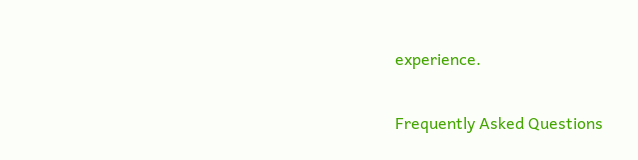experience.

Frequently Asked Questions